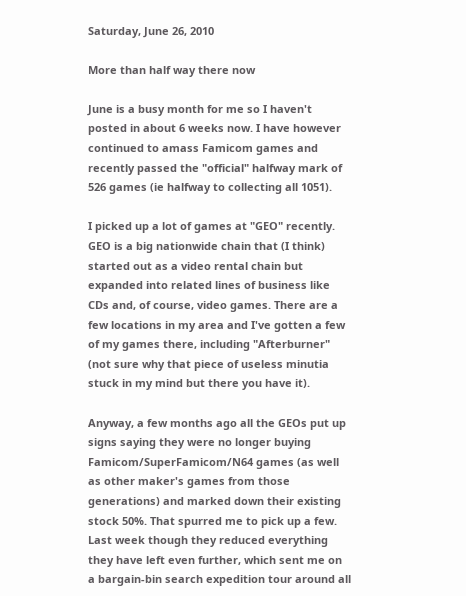Saturday, June 26, 2010

More than half way there now

June is a busy month for me so I haven't posted in about 6 weeks now. I have however continued to amass Famicom games and recently passed the "official" halfway mark of 526 games (ie halfway to collecting all 1051).

I picked up a lot of games at "GEO" recently. GEO is a big nationwide chain that (I think) started out as a video rental chain but expanded into related lines of business like CDs and, of course, video games. There are a few locations in my area and I've gotten a few of my games there, including "Afterburner" (not sure why that piece of useless minutia stuck in my mind but there you have it).

Anyway, a few months ago all the GEOs put up signs saying they were no longer buying Famicom/SuperFamicom/N64 games (as well as other maker's games from those generations) and marked down their existing stock 50%. That spurred me to pick up a few. Last week though they reduced everything they have left even further, which sent me on a bargain-bin search expedition tour around all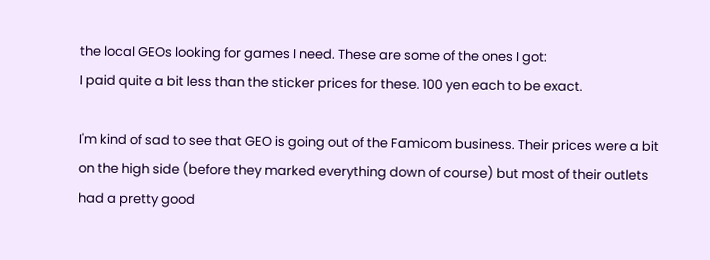the local GEOs looking for games I need. These are some of the ones I got:
I paid quite a bit less than the sticker prices for these. 100 yen each to be exact.

I'm kind of sad to see that GEO is going out of the Famicom business. Their prices were a bit on the high side (before they marked everything down of course) but most of their outlets had a pretty good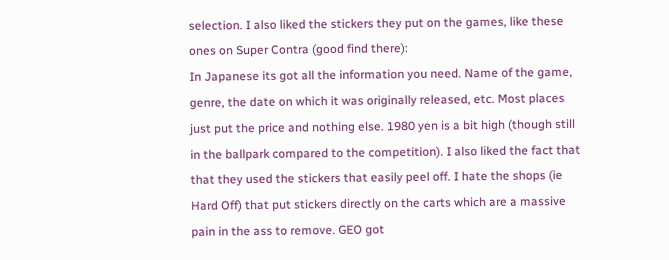selection. I also liked the stickers they put on the games, like these ones on Super Contra (good find there):
In Japanese its got all the information you need. Name of the game, genre, the date on which it was originally released, etc. Most places just put the price and nothing else. 1980 yen is a bit high (though still in the ballpark compared to the competition). I also liked the fact that that they used the stickers that easily peel off. I hate the shops (ie Hard Off) that put stickers directly on the carts which are a massive pain in the ass to remove. GEO got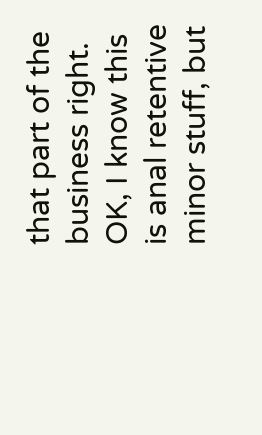that part of the business right. OK, I know this is anal retentive minor stuff, but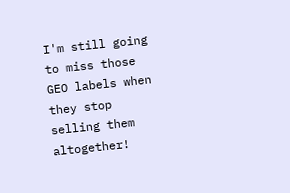I'm still going to miss those GEO labels when they stop selling them altogether!